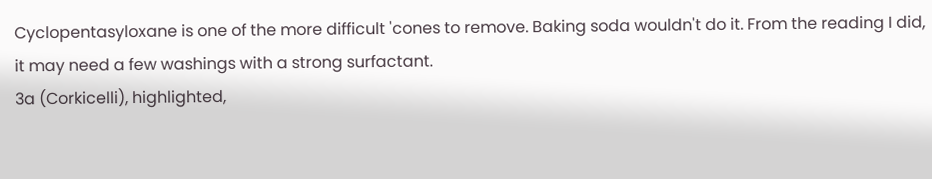Cyclopentasyloxane is one of the more difficult 'cones to remove. Baking soda wouldn't do it. From the reading I did, it may need a few washings with a strong surfactant.
3a (Corkicelli), highlighted,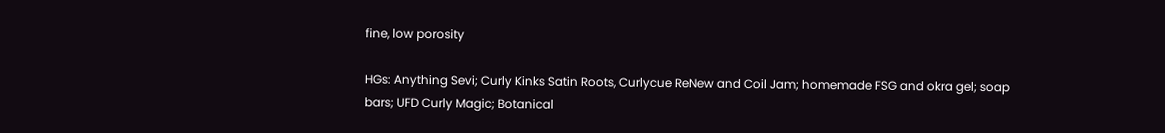fine, low porosity

HGs: Anything Sevi; Curly Kinks Satin Roots, Curlycue ReNew and Coil Jam; homemade FSG and okra gel; soap bars; UFD Curly Magic; Botanical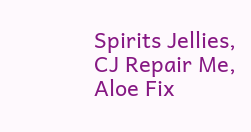Spirits Jellies, CJ Repair Me, Aloe Fix